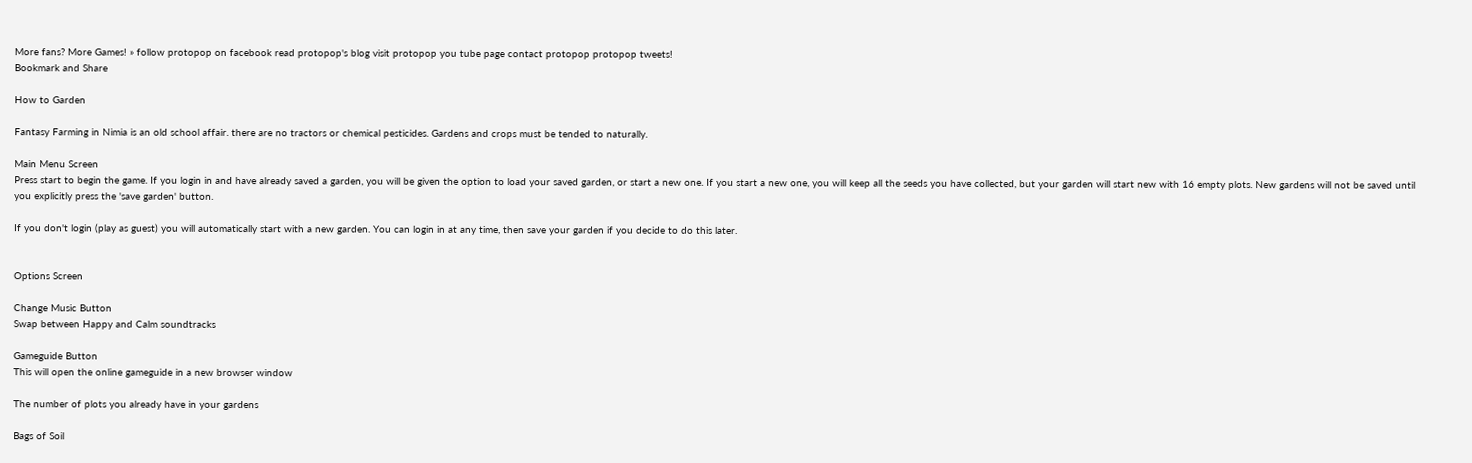More fans? More Games! » follow protopop on facebook read protopop's blog visit protopop you tube page contact protopop protopop tweets!
Bookmark and Share

How to Garden

Fantasy Farming in Nimia is an old school affair. there are no tractors or chemical pesticides. Gardens and crops must be tended to naturally.

Main Menu Screen
Press start to begin the game. If you login in and have already saved a garden, you will be given the option to load your saved garden, or start a new one. If you start a new one, you will keep all the seeds you have collected, but your garden will start new with 16 empty plots. New gardens will not be saved until you explicitly press the 'save garden' button.

If you don't login (play as guest) you will automatically start with a new garden. You can login in at any time, then save your garden if you decide to do this later.


Options Screen

Change Music Button
Swap between Happy and Calm soundtracks

Gameguide Button
This will open the online gameguide in a new browser window

The number of plots you already have in your gardens

Bags of Soil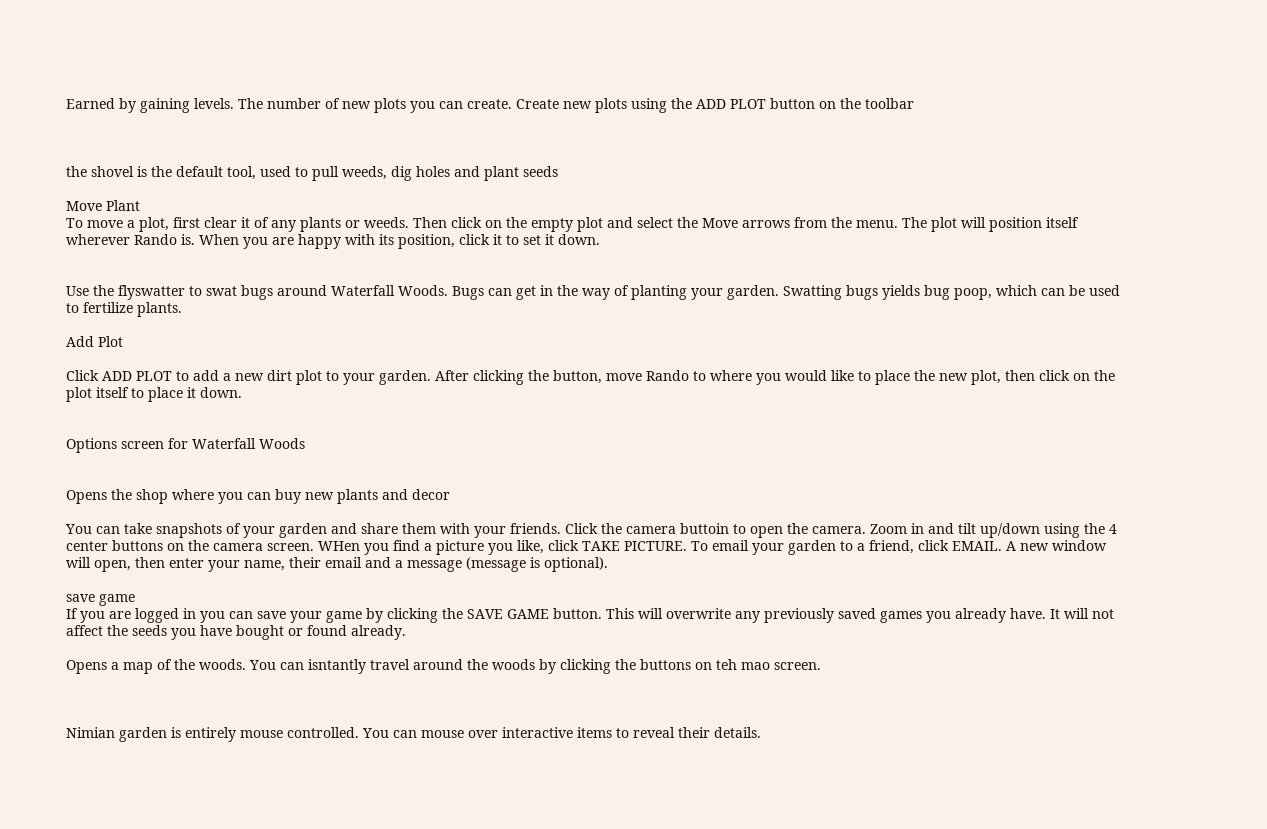Earned by gaining levels. The number of new plots you can create. Create new plots using the ADD PLOT button on the toolbar



the shovel is the default tool, used to pull weeds, dig holes and plant seeds

Move Plant
To move a plot, first clear it of any plants or weeds. Then click on the empty plot and select the Move arrows from the menu. The plot will position itself wherever Rando is. When you are happy with its position, click it to set it down.


Use the flyswatter to swat bugs around Waterfall Woods. Bugs can get in the way of planting your garden. Swatting bugs yields bug poop, which can be used to fertilize plants.

Add Plot

Click ADD PLOT to add a new dirt plot to your garden. After clicking the button, move Rando to where you would like to place the new plot, then click on the plot itself to place it down.


Options screen for Waterfall Woods


Opens the shop where you can buy new plants and decor

You can take snapshots of your garden and share them with your friends. Click the camera buttoin to open the camera. Zoom in and tilt up/down using the 4 center buttons on the camera screen. WHen you find a picture you like, click TAKE PICTURE. To email your garden to a friend, click EMAIL. A new window will open, then enter your name, their email and a message (message is optional).

save game
If you are logged in you can save your game by clicking the SAVE GAME button. This will overwrite any previously saved games you already have. It will not affect the seeds you have bought or found already.

Opens a map of the woods. You can isntantly travel around the woods by clicking the buttons on teh mao screen.



Nimian garden is entirely mouse controlled. You can mouse over interactive items to reveal their details.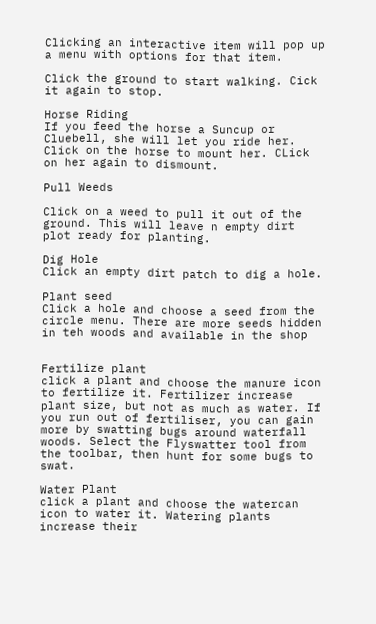Clicking an interactive item will pop up a menu with options for that item.

Click the ground to start walking. Cick it again to stop.

Horse Riding
If you feed the horse a Suncup or Cluebell, she will let you ride her. Click on the horse to mount her. CLick on her again to dismount.

Pull Weeds

Click on a weed to pull it out of the ground. This will leave n empty dirt plot ready for planting.

Dig Hole
Click an empty dirt patch to dig a hole.

Plant seed
Click a hole and choose a seed from the circle menu. There are more seeds hidden in teh woods and available in the shop


Fertilize plant
click a plant and choose the manure icon to fertilize it. Fertilizer increase plant size, but not as much as water. If you run out of fertiliser, you can gain more by swatting bugs around waterfall woods. Select the Flyswatter tool from the toolbar, then hunt for some bugs to swat.

Water Plant
click a plant and choose the watercan icon to water it. Watering plants increase their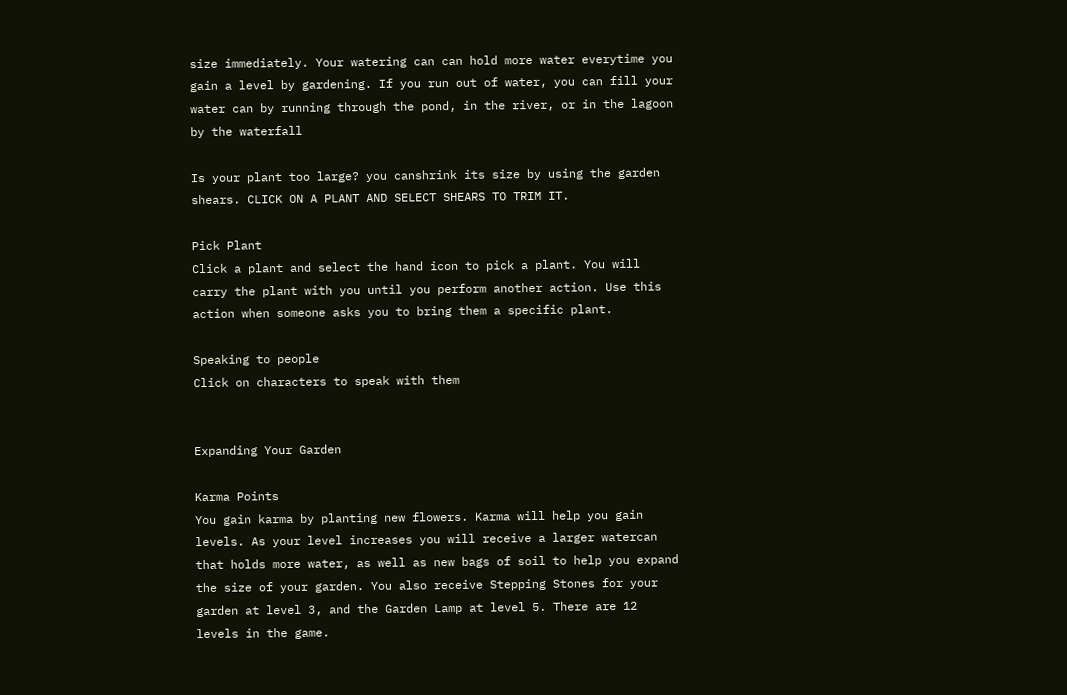size immediately. Your watering can can hold more water everytime you gain a level by gardening. If you run out of water, you can fill your water can by running through the pond, in the river, or in the lagoon by the waterfall

Is your plant too large? you canshrink its size by using the garden shears. CLICK ON A PLANT AND SELECT SHEARS TO TRIM IT.

Pick Plant
Click a plant and select the hand icon to pick a plant. You will carry the plant with you until you perform another action. Use this action when someone asks you to bring them a specific plant.

Speaking to people
Click on characters to speak with them


Expanding Your Garden

Karma Points
You gain karma by planting new flowers. Karma will help you gain levels. As your level increases you will receive a larger watercan that holds more water, as well as new bags of soil to help you expand the size of your garden. You also receive Stepping Stones for your garden at level 3, and the Garden Lamp at level 5. There are 12 levels in the game.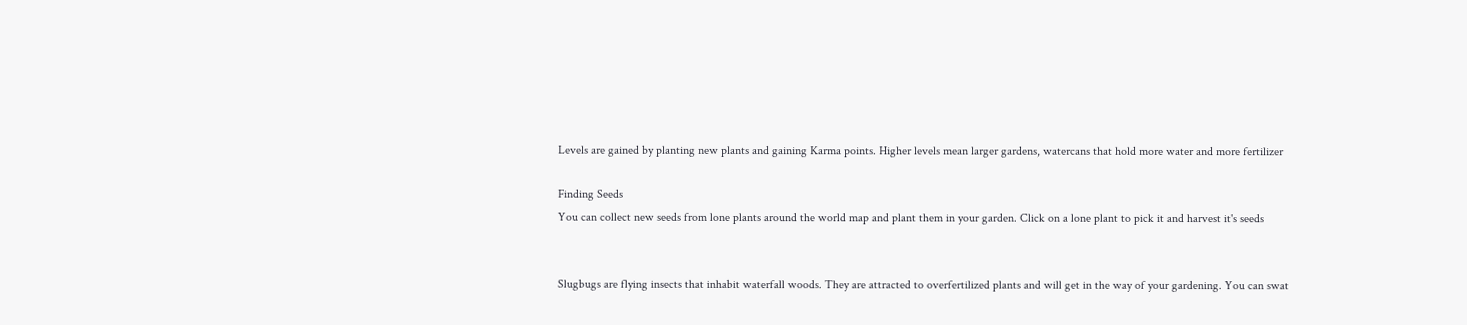Levels are gained by planting new plants and gaining Karma points. Higher levels mean larger gardens, watercans that hold more water and more fertilizer

Finding Seeds
You can collect new seeds from lone plants around the world map and plant them in your garden. Click on a lone plant to pick it and harvest it's seeds


Slugbugs are flying insects that inhabit waterfall woods. They are attracted to overfertilized plants and will get in the way of your gardening. You can swat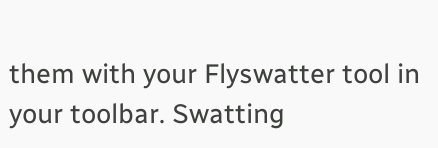them with your Flyswatter tool in your toolbar. Swatting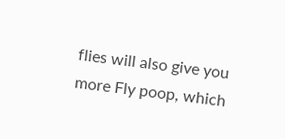flies will also give you more Fly poop, which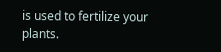is used to fertilize your plants.